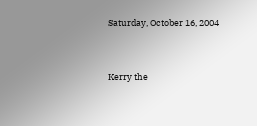Saturday, October 16, 2004


Kerry the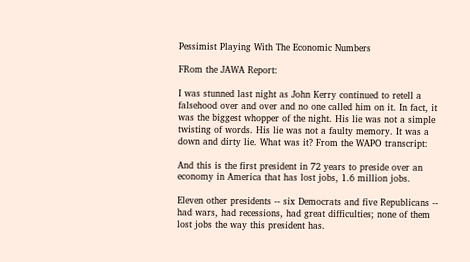Pessimist Playing With The Economic Numbers

FRom the JAWA Report:

I was stunned last night as John Kerry continued to retell a falsehood over and over and no one called him on it. In fact, it was the biggest whopper of the night. His lie was not a simple twisting of words. His lie was not a faulty memory. It was a down and dirty lie. What was it? From the WAPO transcript:

And this is the first president in 72 years to preside over an economy in America that has lost jobs, 1.6 million jobs.

Eleven other presidents -- six Democrats and five Republicans -- had wars, had recessions, had great difficulties; none of them lost jobs the way this president has.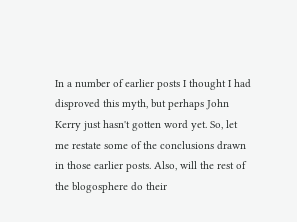In a number of earlier posts I thought I had disproved this myth, but perhaps John Kerry just hasn't gotten word yet. So, let me restate some of the conclusions drawn in those earlier posts. Also, will the rest of the blogosphere do their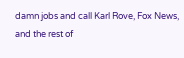damn jobs and call Karl Rove, Fox News, and the rest of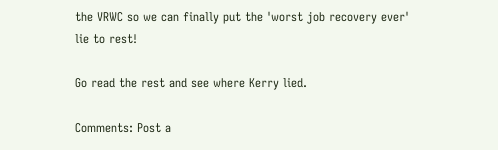the VRWC so we can finally put the 'worst job recovery ever' lie to rest!

Go read the rest and see where Kerry lied.

Comments: Post a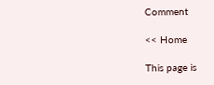Comment

<< Home

This page is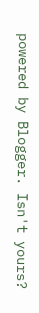powered by Blogger. Isn't yours?